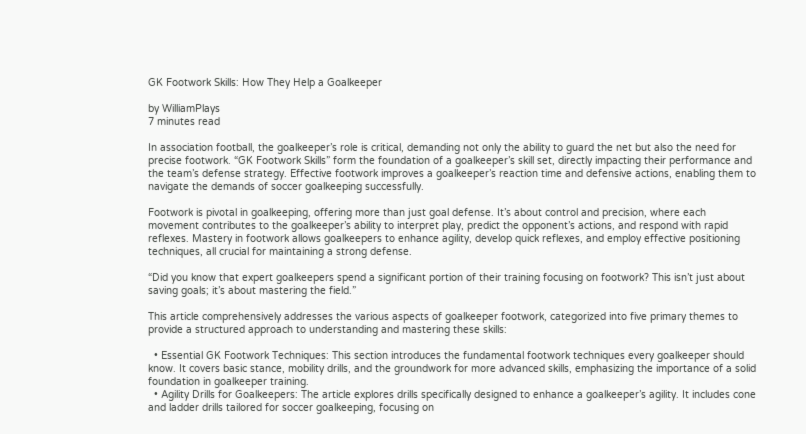GK Footwork Skills: How They Help a Goalkeeper

by WilliamPlays
7 minutes read

In association football, the goalkeeper’s role is critical, demanding not only the ability to guard the net but also the need for precise footwork. “GK Footwork Skills” form the foundation of a goalkeeper’s skill set, directly impacting their performance and the team’s defense strategy. Effective footwork improves a goalkeeper’s reaction time and defensive actions, enabling them to navigate the demands of soccer goalkeeping successfully.

Footwork is pivotal in goalkeeping, offering more than just goal defense. It’s about control and precision, where each movement contributes to the goalkeeper’s ability to interpret play, predict the opponent’s actions, and respond with rapid reflexes. Mastery in footwork allows goalkeepers to enhance agility, develop quick reflexes, and employ effective positioning techniques, all crucial for maintaining a strong defense.

“Did you know that expert goalkeepers spend a significant portion of their training focusing on footwork? This isn’t just about saving goals; it’s about mastering the field.”

This article comprehensively addresses the various aspects of goalkeeper footwork, categorized into five primary themes to provide a structured approach to understanding and mastering these skills:

  • Essential GK Footwork Techniques: This section introduces the fundamental footwork techniques every goalkeeper should know. It covers basic stance, mobility drills, and the groundwork for more advanced skills, emphasizing the importance of a solid foundation in goalkeeper training.
  • Agility Drills for Goalkeepers: The article explores drills specifically designed to enhance a goalkeeper’s agility. It includes cone and ladder drills tailored for soccer goalkeeping, focusing on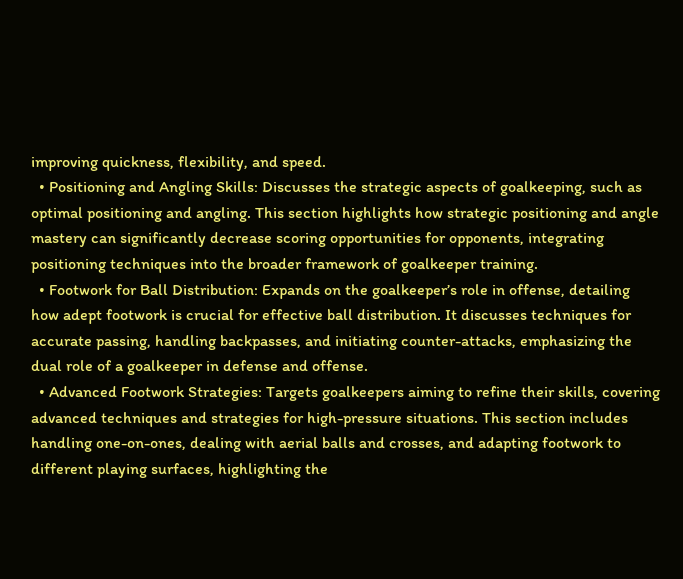improving quickness, flexibility, and speed.
  • Positioning and Angling Skills: Discusses the strategic aspects of goalkeeping, such as optimal positioning and angling. This section highlights how strategic positioning and angle mastery can significantly decrease scoring opportunities for opponents, integrating positioning techniques into the broader framework of goalkeeper training.
  • Footwork for Ball Distribution: Expands on the goalkeeper’s role in offense, detailing how adept footwork is crucial for effective ball distribution. It discusses techniques for accurate passing, handling backpasses, and initiating counter-attacks, emphasizing the dual role of a goalkeeper in defense and offense.
  • Advanced Footwork Strategies: Targets goalkeepers aiming to refine their skills, covering advanced techniques and strategies for high-pressure situations. This section includes handling one-on-ones, dealing with aerial balls and crosses, and adapting footwork to different playing surfaces, highlighting the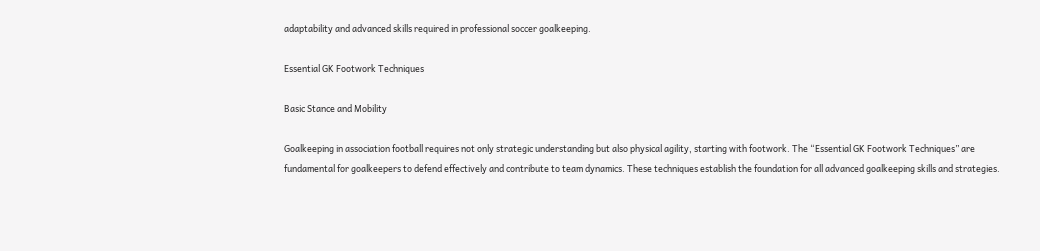adaptability and advanced skills required in professional soccer goalkeeping.

Essential GK Footwork Techniques

Basic Stance and Mobility

Goalkeeping in association football requires not only strategic understanding but also physical agility, starting with footwork. The “Essential GK Footwork Techniques” are fundamental for goalkeepers to defend effectively and contribute to team dynamics. These techniques establish the foundation for all advanced goalkeeping skills and strategies.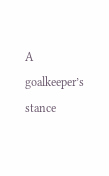A goalkeeper’s stance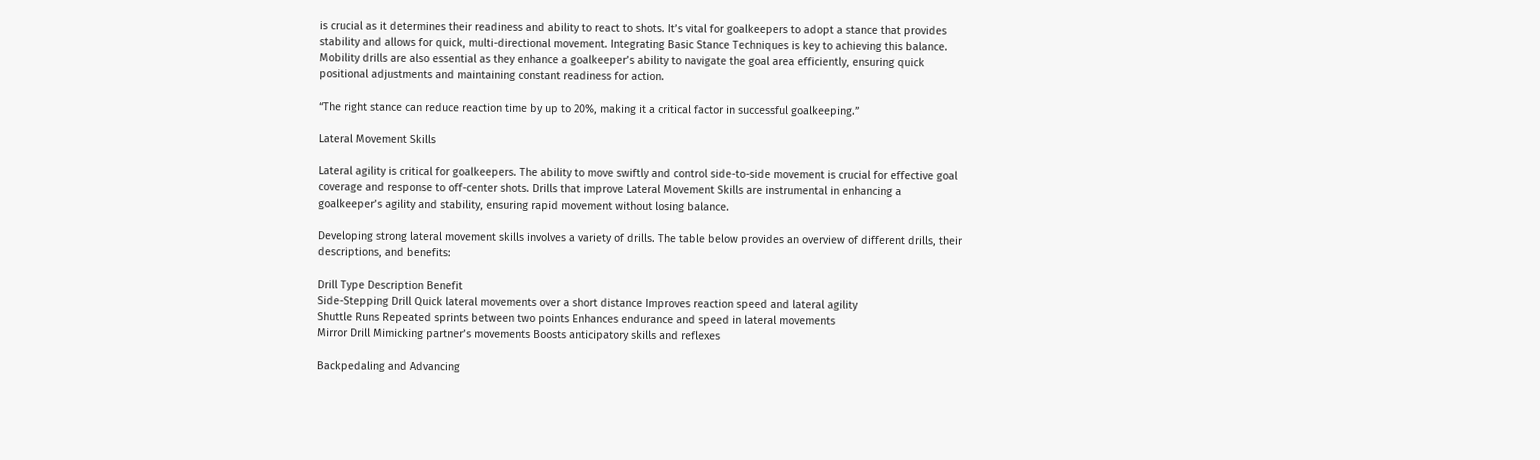is crucial as it determines their readiness and ability to react to shots. It’s vital for goalkeepers to adopt a stance that provides stability and allows for quick, multi-directional movement. Integrating Basic Stance Techniques is key to achieving this balance. Mobility drills are also essential as they enhance a goalkeeper’s ability to navigate the goal area efficiently, ensuring quick positional adjustments and maintaining constant readiness for action.

“The right stance can reduce reaction time by up to 20%, making it a critical factor in successful goalkeeping.”

Lateral Movement Skills

Lateral agility is critical for goalkeepers. The ability to move swiftly and control side-to-side movement is crucial for effective goal coverage and response to off-center shots. Drills that improve Lateral Movement Skills are instrumental in enhancing a goalkeeper’s agility and stability, ensuring rapid movement without losing balance.

Developing strong lateral movement skills involves a variety of drills. The table below provides an overview of different drills, their descriptions, and benefits:

Drill Type Description Benefit
Side-Stepping Drill Quick lateral movements over a short distance Improves reaction speed and lateral agility
Shuttle Runs Repeated sprints between two points Enhances endurance and speed in lateral movements
Mirror Drill Mimicking partner’s movements Boosts anticipatory skills and reflexes

Backpedaling and Advancing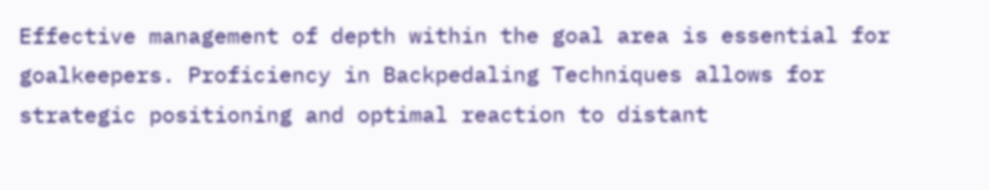Effective management of depth within the goal area is essential for goalkeepers. Proficiency in Backpedaling Techniques allows for strategic positioning and optimal reaction to distant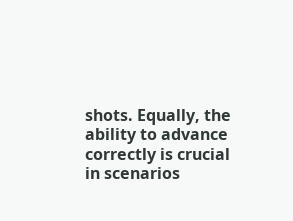shots. Equally, the ability to advance correctly is crucial in scenarios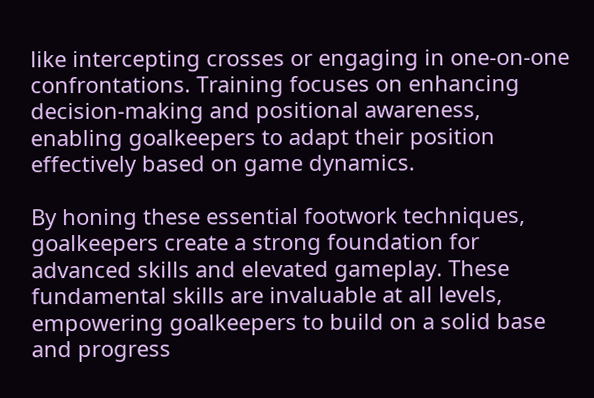like intercepting crosses or engaging in one-on-one confrontations. Training focuses on enhancing decision-making and positional awareness, enabling goalkeepers to adapt their position effectively based on game dynamics.

By honing these essential footwork techniques, goalkeepers create a strong foundation for advanced skills and elevated gameplay. These fundamental skills are invaluable at all levels, empowering goalkeepers to build on a solid base and progress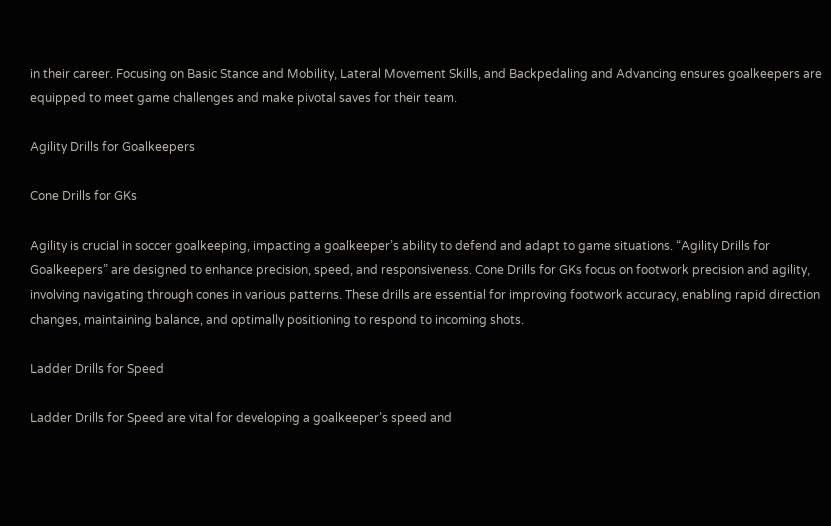in their career. Focusing on Basic Stance and Mobility, Lateral Movement Skills, and Backpedaling and Advancing ensures goalkeepers are equipped to meet game challenges and make pivotal saves for their team.

Agility Drills for Goalkeepers

Cone Drills for GKs

Agility is crucial in soccer goalkeeping, impacting a goalkeeper’s ability to defend and adapt to game situations. “Agility Drills for Goalkeepers” are designed to enhance precision, speed, and responsiveness. Cone Drills for GKs focus on footwork precision and agility, involving navigating through cones in various patterns. These drills are essential for improving footwork accuracy, enabling rapid direction changes, maintaining balance, and optimally positioning to respond to incoming shots.

Ladder Drills for Speed

Ladder Drills for Speed are vital for developing a goalkeeper’s speed and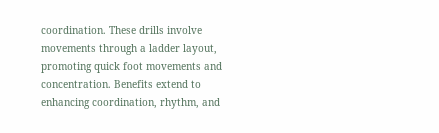coordination. These drills involve movements through a ladder layout, promoting quick foot movements and concentration. Benefits extend to enhancing coordination, rhythm, and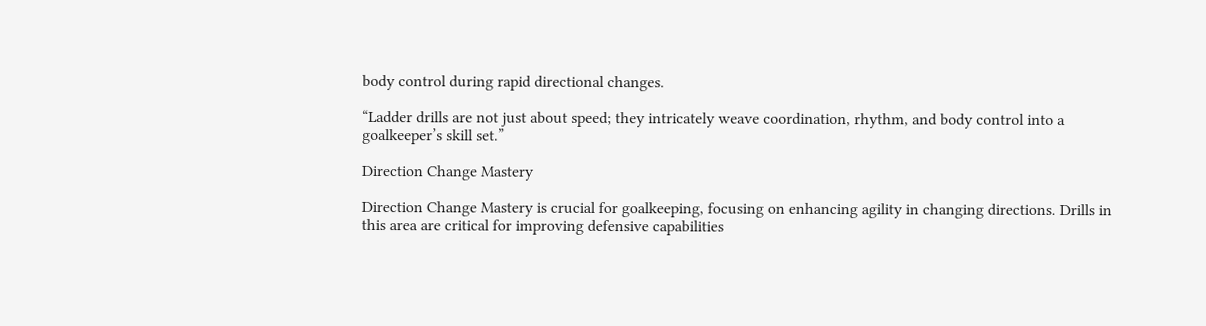body control during rapid directional changes.

“Ladder drills are not just about speed; they intricately weave coordination, rhythm, and body control into a goalkeeper’s skill set.”

Direction Change Mastery

Direction Change Mastery is crucial for goalkeeping, focusing on enhancing agility in changing directions. Drills in this area are critical for improving defensive capabilities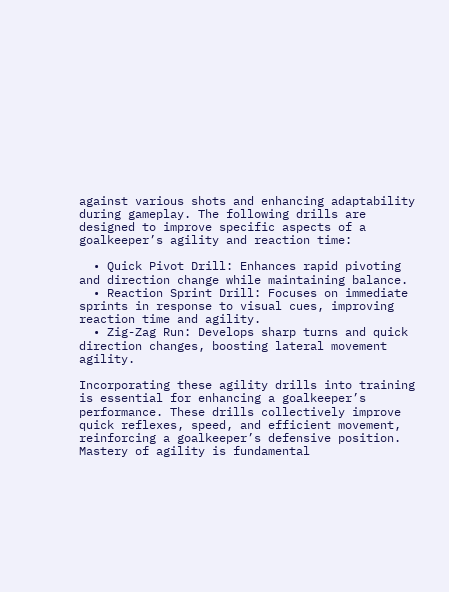against various shots and enhancing adaptability during gameplay. The following drills are designed to improve specific aspects of a goalkeeper’s agility and reaction time:

  • Quick Pivot Drill: Enhances rapid pivoting and direction change while maintaining balance.
  • Reaction Sprint Drill: Focuses on immediate sprints in response to visual cues, improving reaction time and agility.
  • Zig-Zag Run: Develops sharp turns and quick direction changes, boosting lateral movement agility.

Incorporating these agility drills into training is essential for enhancing a goalkeeper’s performance. These drills collectively improve quick reflexes, speed, and efficient movement, reinforcing a goalkeeper’s defensive position. Mastery of agility is fundamental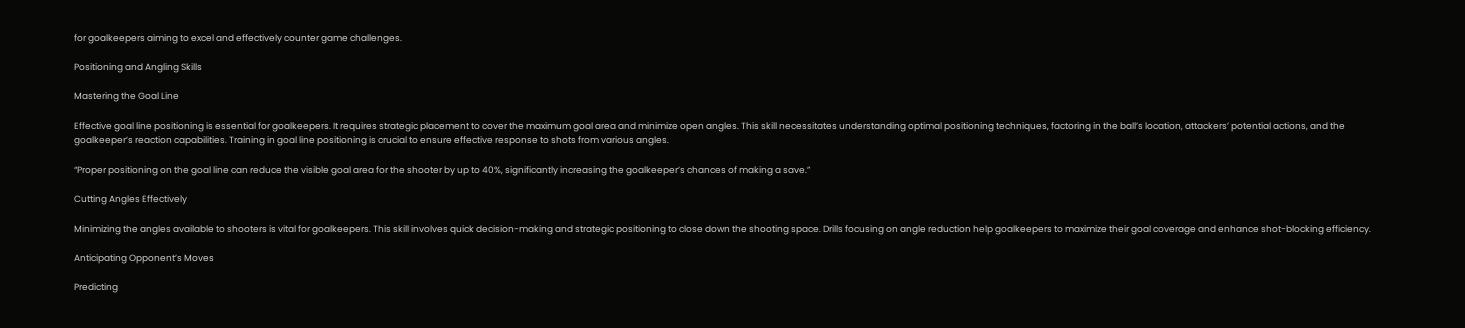for goalkeepers aiming to excel and effectively counter game challenges.

Positioning and Angling Skills

Mastering the Goal Line

Effective goal line positioning is essential for goalkeepers. It requires strategic placement to cover the maximum goal area and minimize open angles. This skill necessitates understanding optimal positioning techniques, factoring in the ball’s location, attackers’ potential actions, and the goalkeeper’s reaction capabilities. Training in goal line positioning is crucial to ensure effective response to shots from various angles.

“Proper positioning on the goal line can reduce the visible goal area for the shooter by up to 40%, significantly increasing the goalkeeper’s chances of making a save.”

Cutting Angles Effectively

Minimizing the angles available to shooters is vital for goalkeepers. This skill involves quick decision-making and strategic positioning to close down the shooting space. Drills focusing on angle reduction help goalkeepers to maximize their goal coverage and enhance shot-blocking efficiency.

Anticipating Opponent’s Moves

Predicting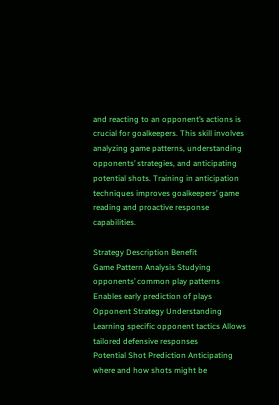and reacting to an opponent’s actions is crucial for goalkeepers. This skill involves analyzing game patterns, understanding opponents’ strategies, and anticipating potential shots. Training in anticipation techniques improves goalkeepers’ game reading and proactive response capabilities.

Strategy Description Benefit
Game Pattern Analysis Studying opponents’ common play patterns Enables early prediction of plays
Opponent Strategy Understanding Learning specific opponent tactics Allows tailored defensive responses
Potential Shot Prediction Anticipating where and how shots might be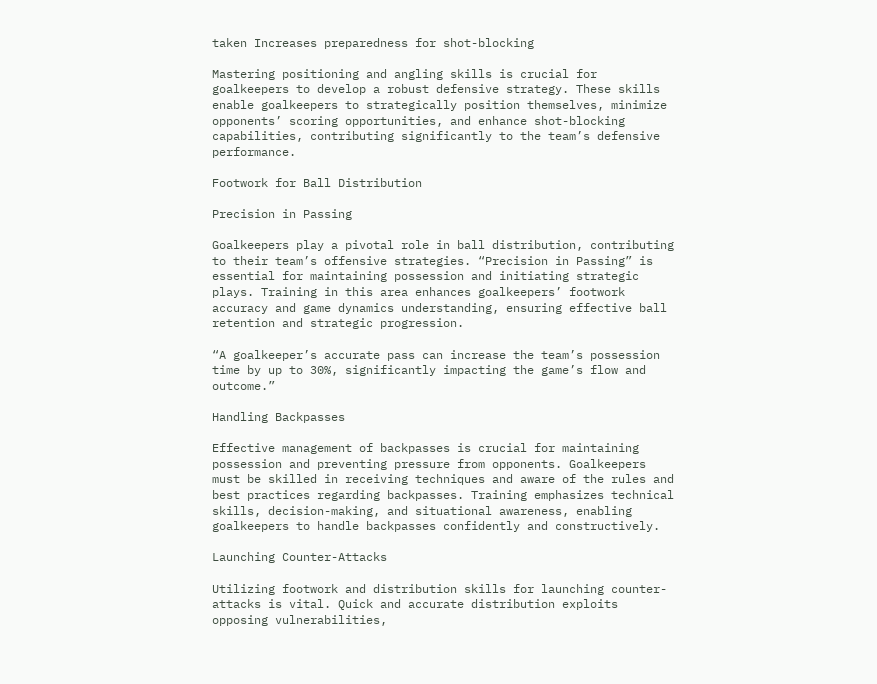taken Increases preparedness for shot-blocking

Mastering positioning and angling skills is crucial for goalkeepers to develop a robust defensive strategy. These skills enable goalkeepers to strategically position themselves, minimize opponents’ scoring opportunities, and enhance shot-blocking capabilities, contributing significantly to the team’s defensive performance.

Footwork for Ball Distribution

Precision in Passing

Goalkeepers play a pivotal role in ball distribution, contributing to their team’s offensive strategies. “Precision in Passing” is essential for maintaining possession and initiating strategic plays. Training in this area enhances goalkeepers’ footwork accuracy and game dynamics understanding, ensuring effective ball retention and strategic progression.

“A goalkeeper’s accurate pass can increase the team’s possession time by up to 30%, significantly impacting the game’s flow and outcome.”

Handling Backpasses

Effective management of backpasses is crucial for maintaining possession and preventing pressure from opponents. Goalkeepers must be skilled in receiving techniques and aware of the rules and best practices regarding backpasses. Training emphasizes technical skills, decision-making, and situational awareness, enabling goalkeepers to handle backpasses confidently and constructively.

Launching Counter-Attacks

Utilizing footwork and distribution skills for launching counter-attacks is vital. Quick and accurate distribution exploits opposing vulnerabilities,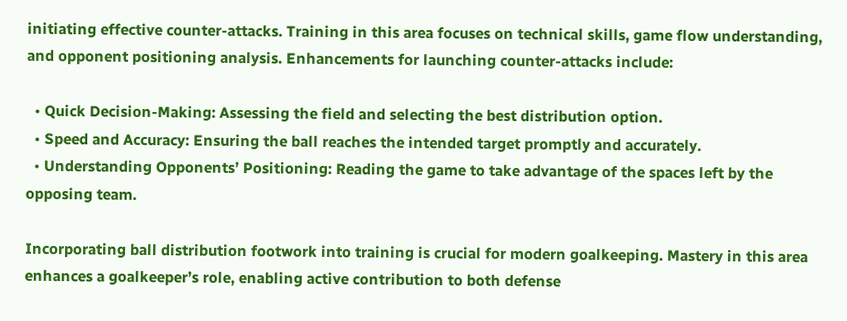initiating effective counter-attacks. Training in this area focuses on technical skills, game flow understanding, and opponent positioning analysis. Enhancements for launching counter-attacks include:

  • Quick Decision-Making: Assessing the field and selecting the best distribution option.
  • Speed and Accuracy: Ensuring the ball reaches the intended target promptly and accurately.
  • Understanding Opponents’ Positioning: Reading the game to take advantage of the spaces left by the opposing team.

Incorporating ball distribution footwork into training is crucial for modern goalkeeping. Mastery in this area enhances a goalkeeper’s role, enabling active contribution to both defense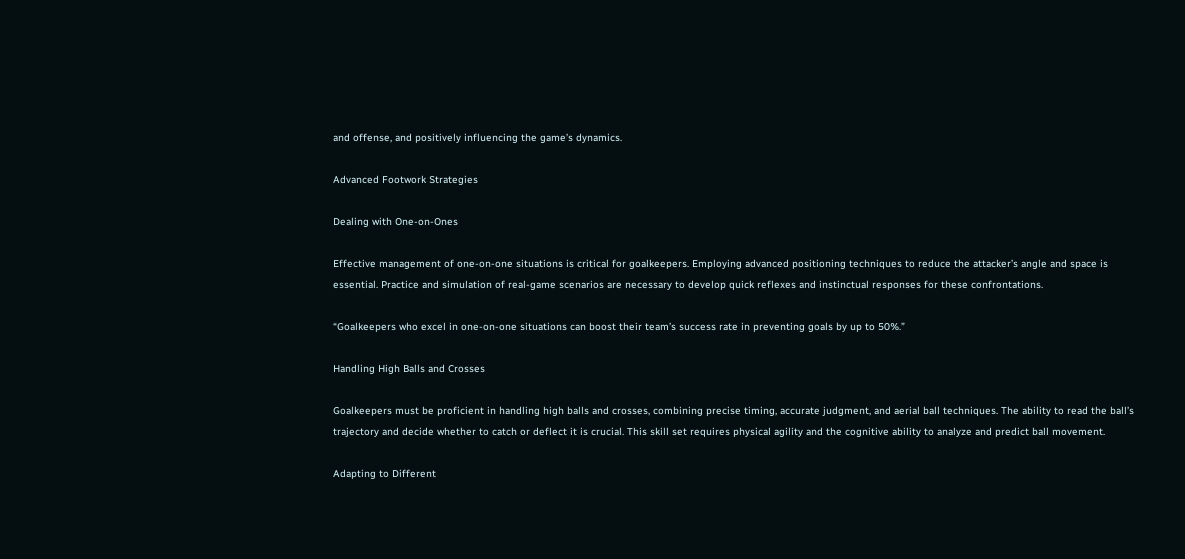and offense, and positively influencing the game’s dynamics.

Advanced Footwork Strategies

Dealing with One-on-Ones

Effective management of one-on-one situations is critical for goalkeepers. Employing advanced positioning techniques to reduce the attacker’s angle and space is essential. Practice and simulation of real-game scenarios are necessary to develop quick reflexes and instinctual responses for these confrontations.

“Goalkeepers who excel in one-on-one situations can boost their team’s success rate in preventing goals by up to 50%.”

Handling High Balls and Crosses

Goalkeepers must be proficient in handling high balls and crosses, combining precise timing, accurate judgment, and aerial ball techniques. The ability to read the ball’s trajectory and decide whether to catch or deflect it is crucial. This skill set requires physical agility and the cognitive ability to analyze and predict ball movement.

Adapting to Different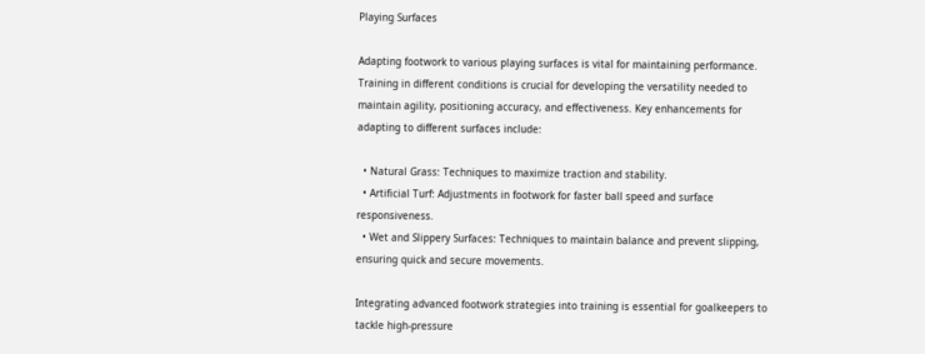Playing Surfaces

Adapting footwork to various playing surfaces is vital for maintaining performance. Training in different conditions is crucial for developing the versatility needed to maintain agility, positioning accuracy, and effectiveness. Key enhancements for adapting to different surfaces include:

  • Natural Grass: Techniques to maximize traction and stability.
  • Artificial Turf: Adjustments in footwork for faster ball speed and surface responsiveness.
  • Wet and Slippery Surfaces: Techniques to maintain balance and prevent slipping, ensuring quick and secure movements.

Integrating advanced footwork strategies into training is essential for goalkeepers to tackle high-pressure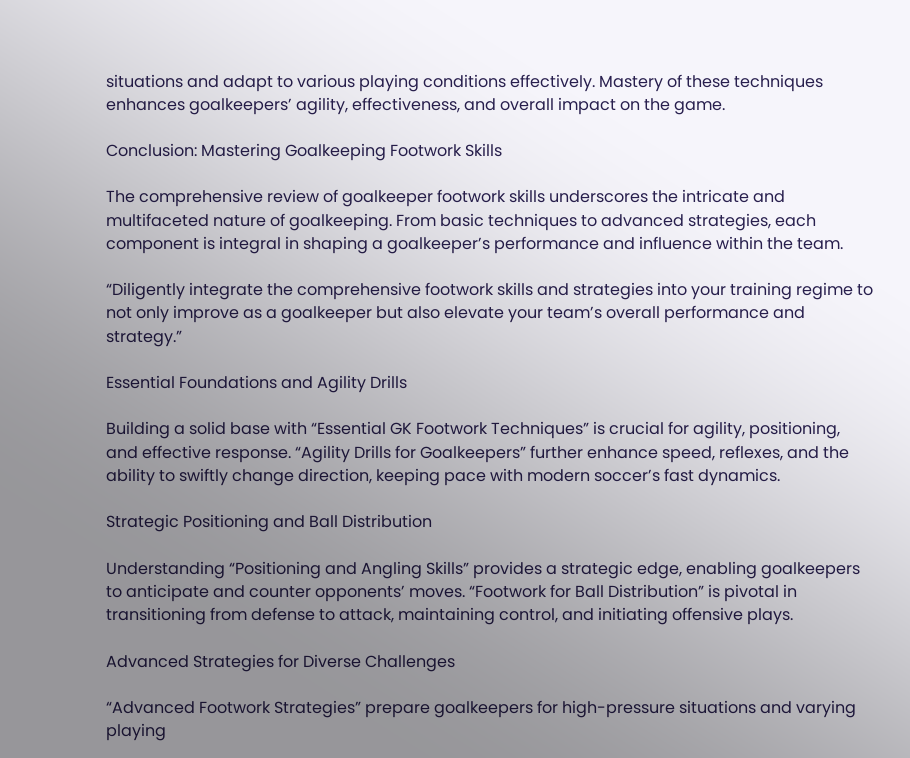situations and adapt to various playing conditions effectively. Mastery of these techniques enhances goalkeepers’ agility, effectiveness, and overall impact on the game.

Conclusion: Mastering Goalkeeping Footwork Skills

The comprehensive review of goalkeeper footwork skills underscores the intricate and multifaceted nature of goalkeeping. From basic techniques to advanced strategies, each component is integral in shaping a goalkeeper’s performance and influence within the team.

“Diligently integrate the comprehensive footwork skills and strategies into your training regime to not only improve as a goalkeeper but also elevate your team’s overall performance and strategy.”

Essential Foundations and Agility Drills

Building a solid base with “Essential GK Footwork Techniques” is crucial for agility, positioning, and effective response. “Agility Drills for Goalkeepers” further enhance speed, reflexes, and the ability to swiftly change direction, keeping pace with modern soccer’s fast dynamics.

Strategic Positioning and Ball Distribution

Understanding “Positioning and Angling Skills” provides a strategic edge, enabling goalkeepers to anticipate and counter opponents’ moves. “Footwork for Ball Distribution” is pivotal in transitioning from defense to attack, maintaining control, and initiating offensive plays.

Advanced Strategies for Diverse Challenges

“Advanced Footwork Strategies” prepare goalkeepers for high-pressure situations and varying playing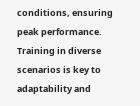conditions, ensuring peak performance. Training in diverse scenarios is key to adaptability and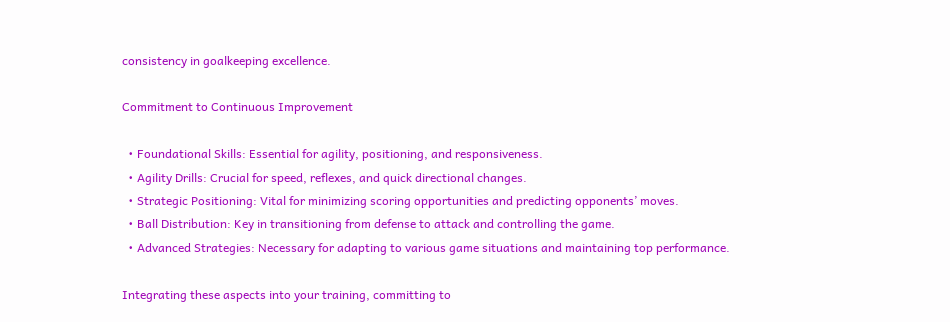consistency in goalkeeping excellence.

Commitment to Continuous Improvement

  • Foundational Skills: Essential for agility, positioning, and responsiveness.
  • Agility Drills: Crucial for speed, reflexes, and quick directional changes.
  • Strategic Positioning: Vital for minimizing scoring opportunities and predicting opponents’ moves.
  • Ball Distribution: Key in transitioning from defense to attack and controlling the game.
  • Advanced Strategies: Necessary for adapting to various game situations and maintaining top performance.

Integrating these aspects into your training, committing to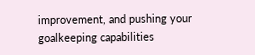improvement, and pushing your goalkeeping capabilities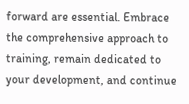forward are essential. Embrace the comprehensive approach to training, remain dedicated to your development, and continue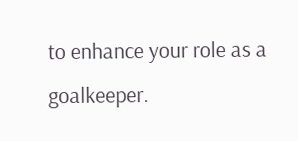to enhance your role as a goalkeeper.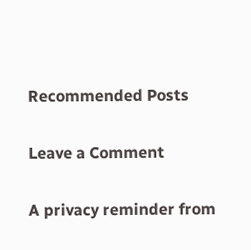Recommended Posts

Leave a Comment

A privacy reminder from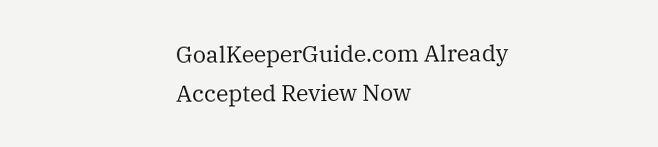GoalKeeperGuide.com Already Accepted Review Now